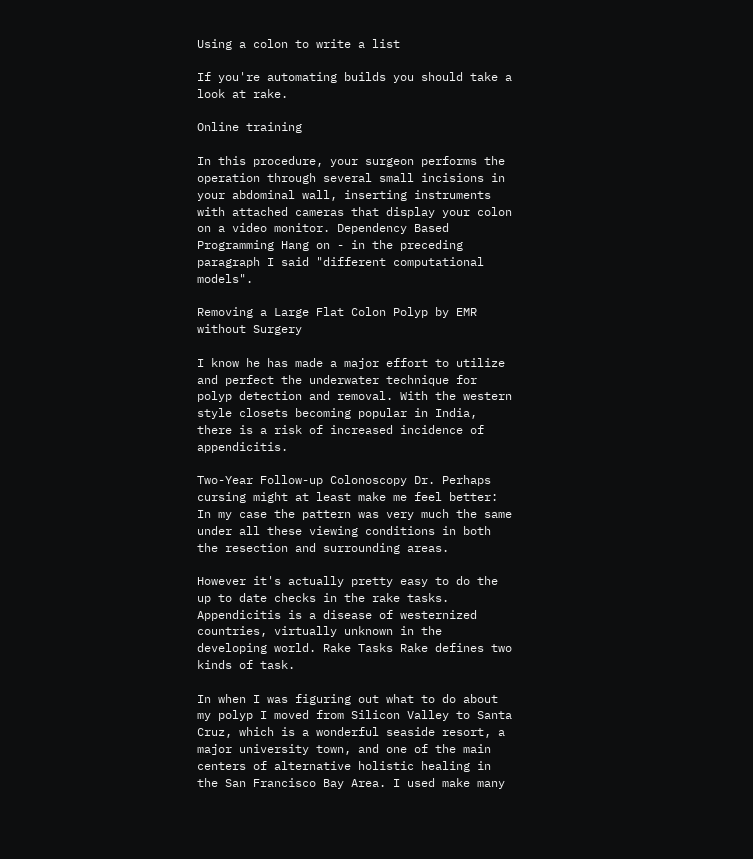Using a colon to write a list

If you're automating builds you should take a look at rake.

Online training

In this procedure, your surgeon performs the operation through several small incisions in your abdominal wall, inserting instruments with attached cameras that display your colon on a video monitor. Dependency Based Programming Hang on - in the preceding paragraph I said "different computational models".

Removing a Large Flat Colon Polyp by EMR without Surgery

I know he has made a major effort to utilize and perfect the underwater technique for polyp detection and removal. With the western style closets becoming popular in India, there is a risk of increased incidence of appendicitis.

Two-Year Follow-up Colonoscopy Dr. Perhaps cursing might at least make me feel better: In my case the pattern was very much the same under all these viewing conditions in both the resection and surrounding areas.

However it's actually pretty easy to do the up to date checks in the rake tasks. Appendicitis is a disease of westernized countries, virtually unknown in the developing world. Rake Tasks Rake defines two kinds of task.

In when I was figuring out what to do about my polyp I moved from Silicon Valley to Santa Cruz, which is a wonderful seaside resort, a major university town, and one of the main centers of alternative holistic healing in the San Francisco Bay Area. I used make many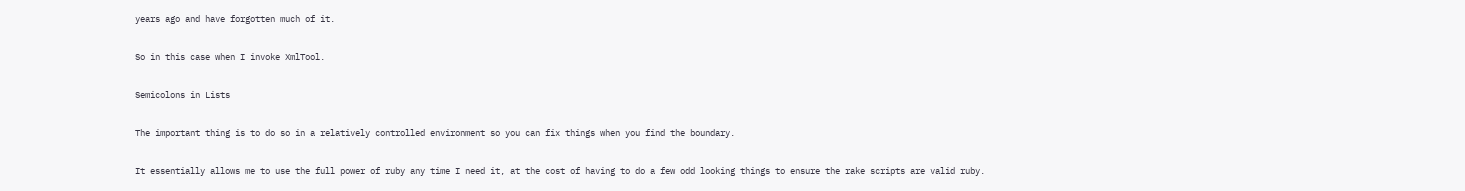years ago and have forgotten much of it.

So in this case when I invoke XmlTool.

Semicolons in Lists

The important thing is to do so in a relatively controlled environment so you can fix things when you find the boundary.

It essentially allows me to use the full power of ruby any time I need it, at the cost of having to do a few odd looking things to ensure the rake scripts are valid ruby.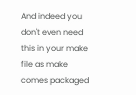And indeed you don't even need this in your make file as make comes packaged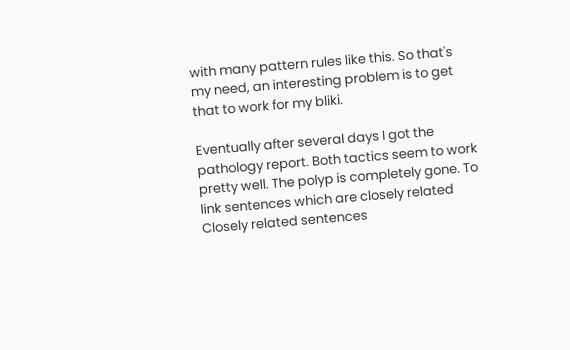with many pattern rules like this. So that's my need, an interesting problem is to get that to work for my bliki.

Eventually after several days I got the pathology report. Both tactics seem to work pretty well. The polyp is completely gone. To link sentences which are closely related Closely related sentences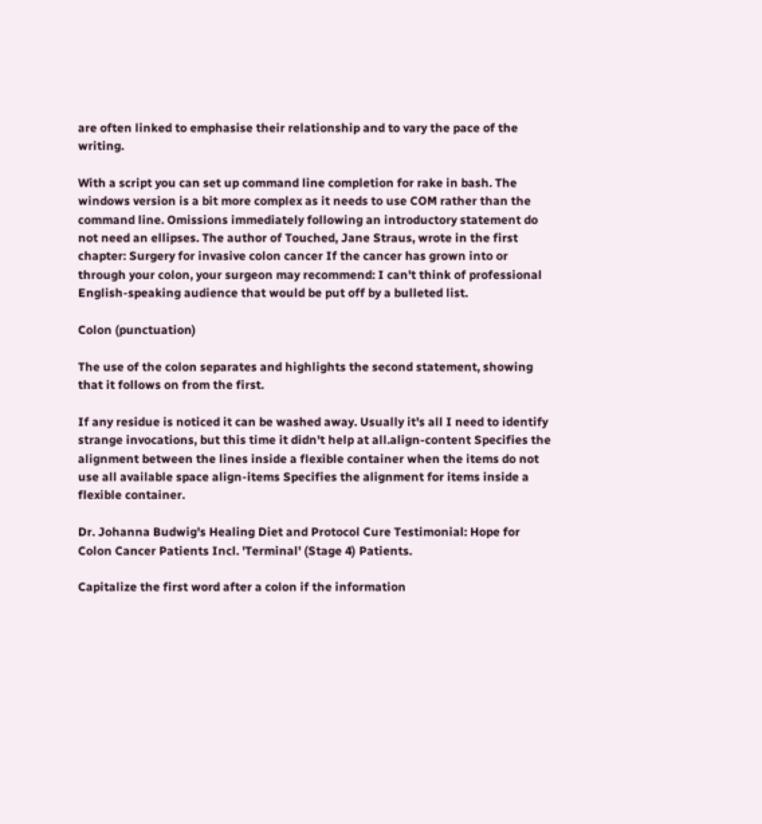are often linked to emphasise their relationship and to vary the pace of the writing.

With a script you can set up command line completion for rake in bash. The windows version is a bit more complex as it needs to use COM rather than the command line. Omissions immediately following an introductory statement do not need an ellipses. The author of Touched, Jane Straus, wrote in the first chapter: Surgery for invasive colon cancer If the cancer has grown into or through your colon, your surgeon may recommend: I can't think of professional English-speaking audience that would be put off by a bulleted list.

Colon (punctuation)

The use of the colon separates and highlights the second statement, showing that it follows on from the first.

If any residue is noticed it can be washed away. Usually it's all I need to identify strange invocations, but this time it didn't help at all.align-content Specifies the alignment between the lines inside a flexible container when the items do not use all available space align-items Specifies the alignment for items inside a flexible container.

Dr. Johanna Budwig's Healing Diet and Protocol Cure Testimonial: Hope for Colon Cancer Patients Incl. 'Terminal' (Stage 4) Patients.

Capitalize the first word after a colon if the information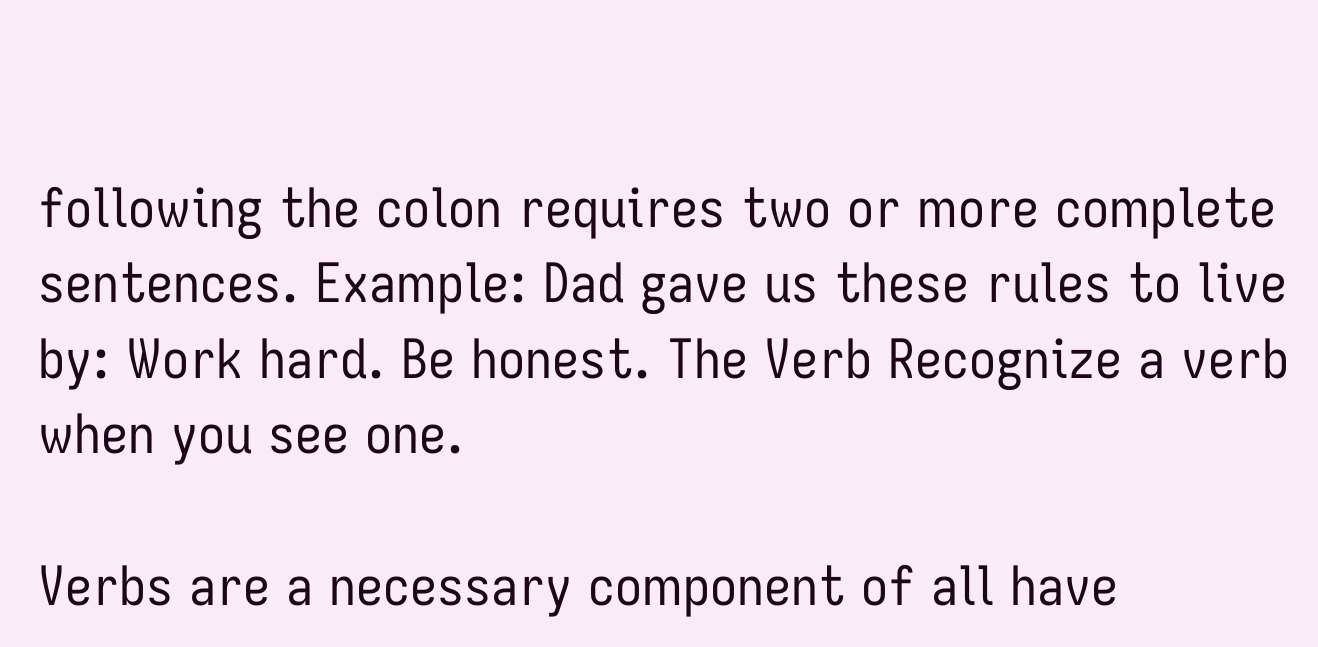following the colon requires two or more complete sentences. Example: Dad gave us these rules to live by: Work hard. Be honest. The Verb Recognize a verb when you see one.

Verbs are a necessary component of all have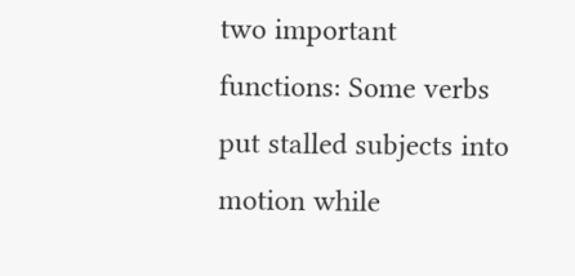two important functions: Some verbs put stalled subjects into motion while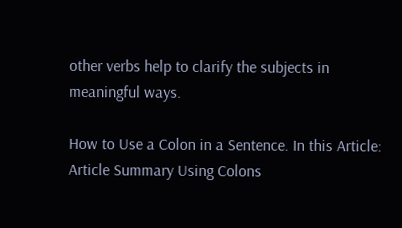other verbs help to clarify the subjects in meaningful ways.

How to Use a Colon in a Sentence. In this Article: Article Summary Using Colons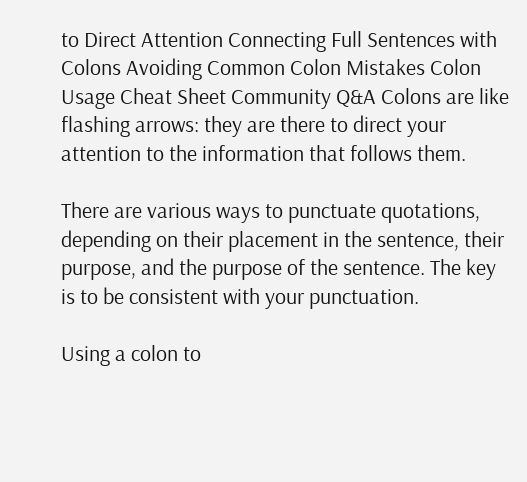to Direct Attention Connecting Full Sentences with Colons Avoiding Common Colon Mistakes Colon Usage Cheat Sheet Community Q&A Colons are like flashing arrows: they are there to direct your attention to the information that follows them.

There are various ways to punctuate quotations, depending on their placement in the sentence, their purpose, and the purpose of the sentence. The key is to be consistent with your punctuation.

Using a colon to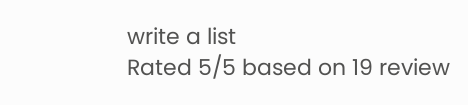write a list
Rated 5/5 based on 19 review